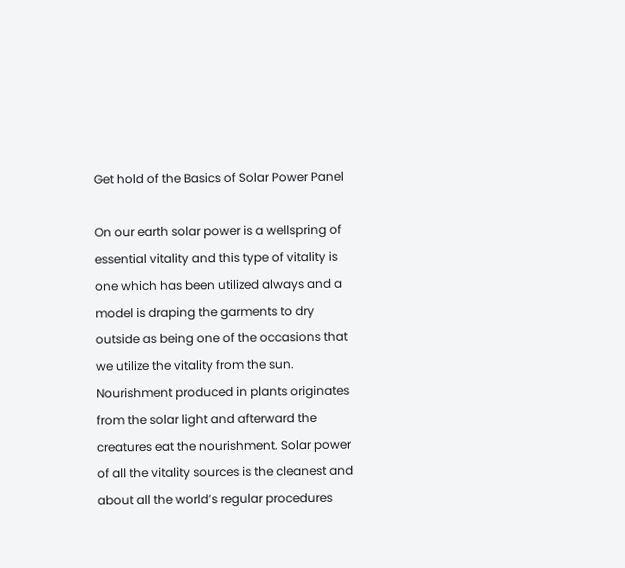Get hold of the Basics of Solar Power Panel

On our earth solar power is a wellspring of essential vitality and this type of vitality is one which has been utilized always and a model is draping the garments to dry outside as being one of the occasions that we utilize the vitality from the sun. Nourishment produced in plants originates from the solar light and afterward the creatures eat the nourishment. Solar power of all the vitality sources is the cleanest and about all the world’s regular procedures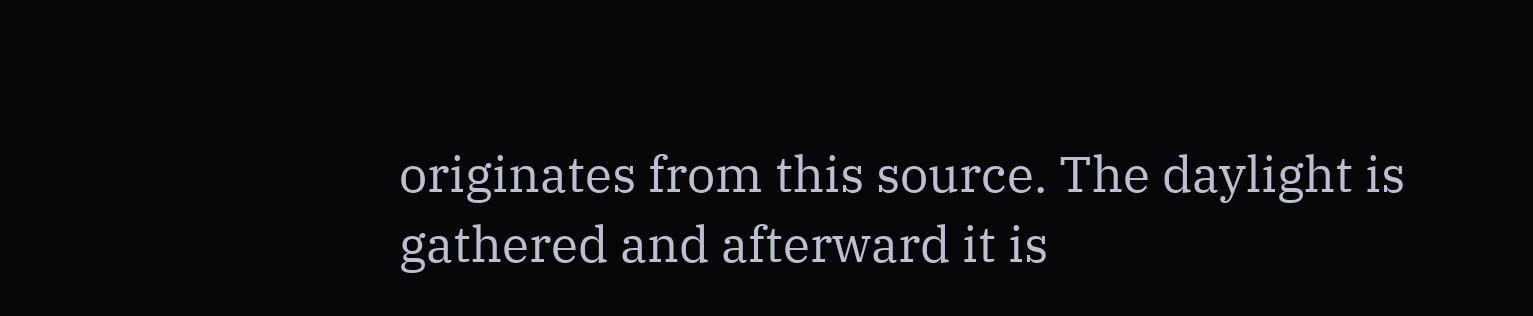originates from this source. The daylight is gathered and afterward it is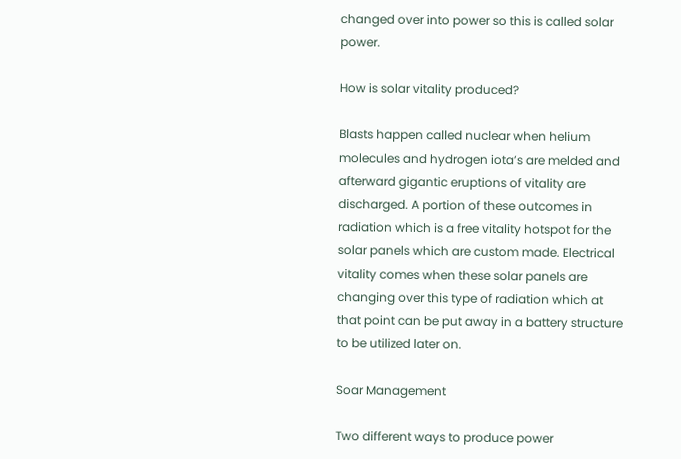changed over into power so this is called solar power.

How is solar vitality produced?

Blasts happen called nuclear when helium molecules and hydrogen iota’s are melded and afterward gigantic eruptions of vitality are discharged. A portion of these outcomes in radiation which is a free vitality hotspot for the solar panels which are custom made. Electrical vitality comes when these solar panels are changing over this type of radiation which at that point can be put away in a battery structure to be utilized later on.

Soar Management

Two different ways to produce power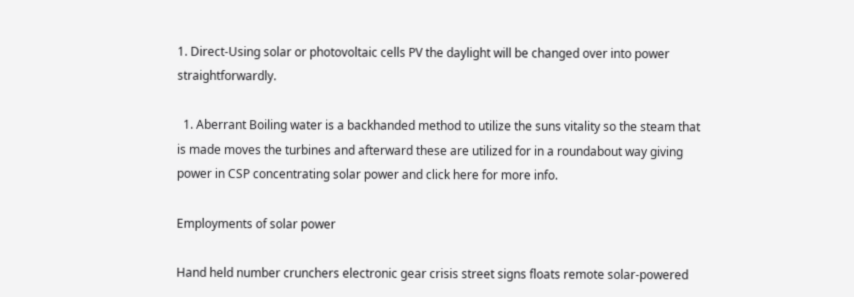1. Direct-Using solar or photovoltaic cells PV the daylight will be changed over into power straightforwardly.

  1. Aberrant Boiling water is a backhanded method to utilize the suns vitality so the steam that is made moves the turbines and afterward these are utilized for in a roundabout way giving power in CSP concentrating solar power and click here for more info.

Employments of solar power

Hand held number crunchers electronic gear crisis street signs floats remote solar-powered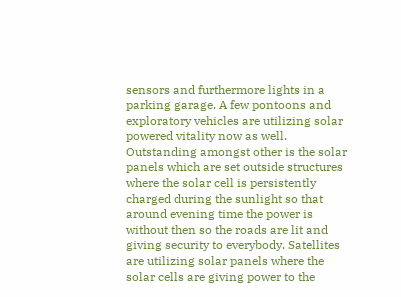sensors and furthermore lights in a parking garage. A few pontoons and exploratory vehicles are utilizing solar powered vitality now as well. Outstanding amongst other is the solar panels which are set outside structures where the solar cell is persistently charged during the sunlight so that around evening time the power is without then so the roads are lit and giving security to everybody. Satellites are utilizing solar panels where the solar cells are giving power to the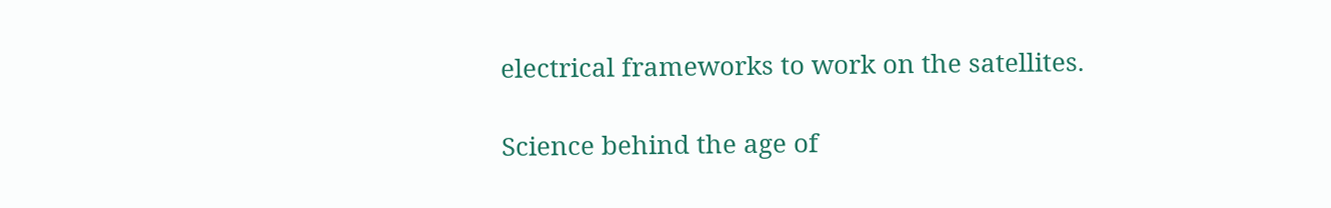electrical frameworks to work on the satellites.

Science behind the age of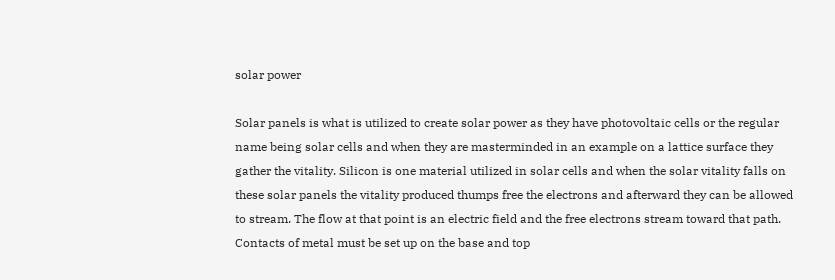solar power

Solar panels is what is utilized to create solar power as they have photovoltaic cells or the regular name being solar cells and when they are masterminded in an example on a lattice surface they gather the vitality. Silicon is one material utilized in solar cells and when the solar vitality falls on these solar panels the vitality produced thumps free the electrons and afterward they can be allowed to stream. The flow at that point is an electric field and the free electrons stream toward that path. Contacts of metal must be set up on the base and top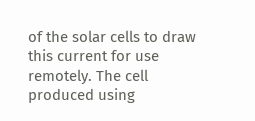of the solar cells to draw this current for use remotely. The cell produced using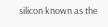silicon known as the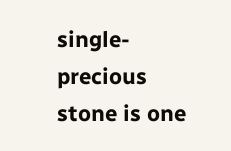single-precious stone is one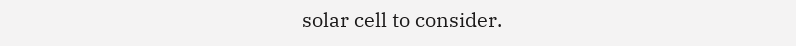solar cell to consider.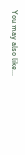You may also like...